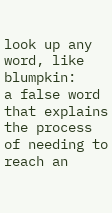look up any word, like blumpkin:
a false word that explains the process of needing to reach an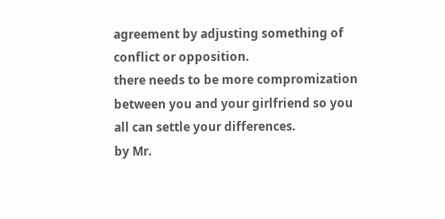agreement by adjusting something of conflict or opposition.
there needs to be more compromization between you and your girlfriend so you all can settle your differences.
by Mr.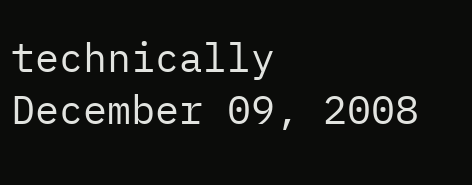technically December 09, 2008